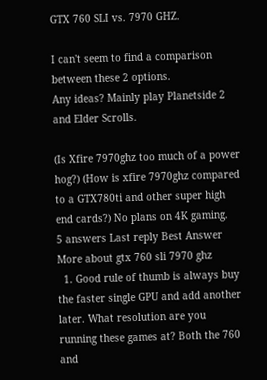GTX 760 SLI vs. 7970 GHZ.

I can't seem to find a comparison between these 2 options.
Any ideas? Mainly play Planetside 2 and Elder Scrolls.

(Is Xfire 7970ghz too much of a power hog?) (How is xfire 7970ghz compared to a GTX780ti and other super high end cards?) No plans on 4K gaming.
5 answers Last reply Best Answer
More about gtx 760 sli 7970 ghz
  1. Good rule of thumb is always buy the faster single GPU and add another later. What resolution are you running these games at? Both the 760 and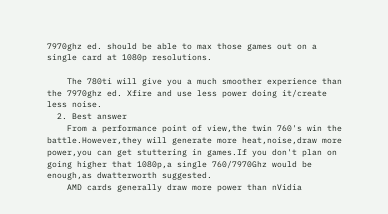7970ghz ed. should be able to max those games out on a single card at 1080p resolutions.

    The 780ti will give you a much smoother experience than the 7970ghz ed. Xfire and use less power doing it/create less noise.
  2. Best answer
    From a performance point of view,the twin 760's win the battle.However,they will generate more heat,noise,draw more power,you can get stuttering in games.If you don't plan on going higher that 1080p,a single 760/7970Ghz would be enough,as dwatterworth suggested.
    AMD cards generally draw more power than nVidia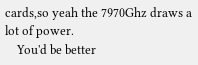cards,so yeah the 7970Ghz draws a lot of power.
    You'd be better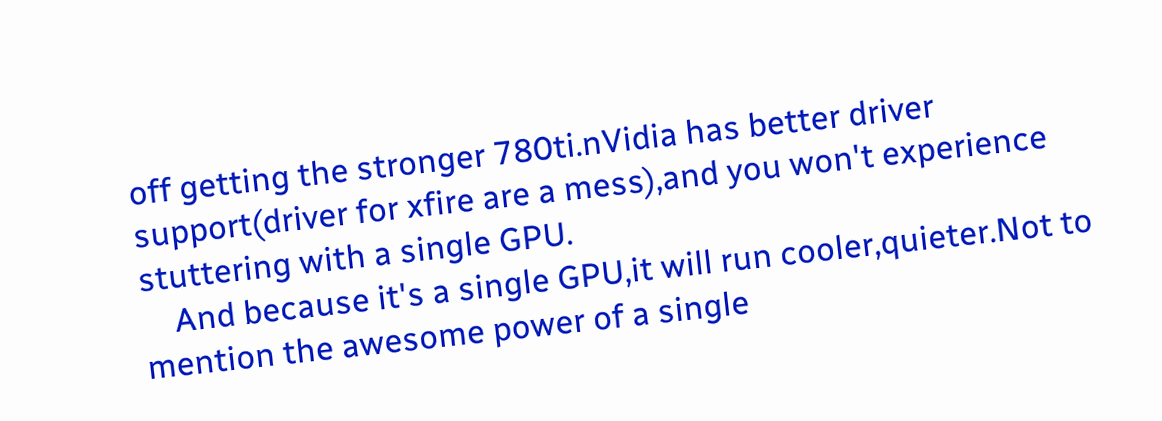off getting the stronger 780ti.nVidia has better driver support(driver for xfire are a mess),and you won't experience stuttering with a single GPU.
    And because it's a single GPU,it will run cooler,quieter.Not to mention the awesome power of a single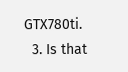GTX780ti.
  3. Is that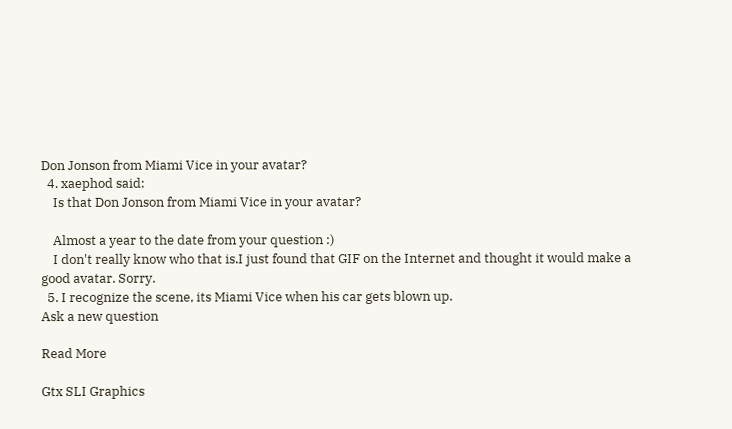Don Jonson from Miami Vice in your avatar?
  4. xaephod said:
    Is that Don Jonson from Miami Vice in your avatar?

    Almost a year to the date from your question :)
    I don't really know who that is.I just found that GIF on the Internet and thought it would make a good avatar. Sorry.
  5. I recognize the scene, its Miami Vice when his car gets blown up.
Ask a new question

Read More

Gtx SLI Graphics